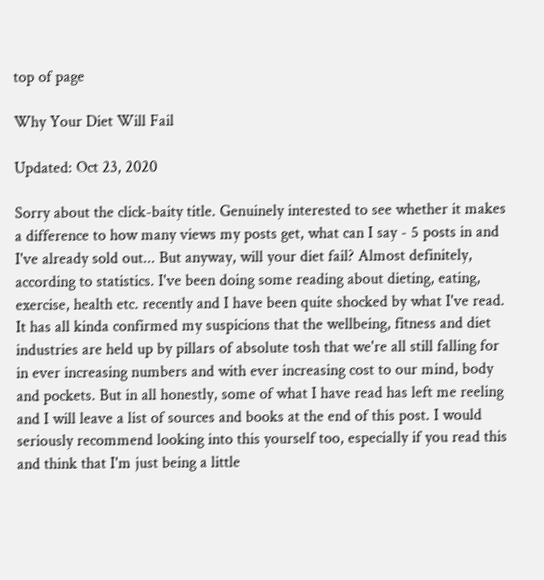top of page

Why Your Diet Will Fail

Updated: Oct 23, 2020

Sorry about the click-baity title. Genuinely interested to see whether it makes a difference to how many views my posts get, what can I say - 5 posts in and I've already sold out... But anyway, will your diet fail? Almost definitely, according to statistics. I've been doing some reading about dieting, eating, exercise, health etc. recently and I have been quite shocked by what I've read. It has all kinda confirmed my suspicions that the wellbeing, fitness and diet industries are held up by pillars of absolute tosh that we're all still falling for in ever increasing numbers and with ever increasing cost to our mind, body and pockets. But in all honestly, some of what I have read has left me reeling and I will leave a list of sources and books at the end of this post. I would seriously recommend looking into this yourself too, especially if you read this and think that I'm just being a little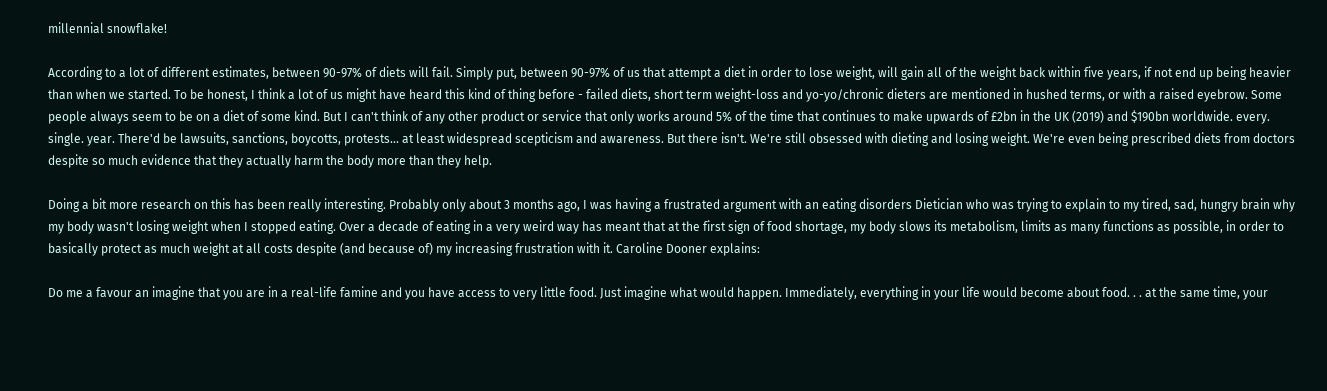millennial snowflake!

According to a lot of different estimates, between 90-97% of diets will fail. Simply put, between 90-97% of us that attempt a diet in order to lose weight, will gain all of the weight back within five years, if not end up being heavier than when we started. To be honest, I think a lot of us might have heard this kind of thing before - failed diets, short term weight-loss and yo-yo/chronic dieters are mentioned in hushed terms, or with a raised eyebrow. Some people always seem to be on a diet of some kind. But I can't think of any other product or service that only works around 5% of the time that continues to make upwards of £2bn in the UK (2019) and $190bn worldwide. every. single. year. There'd be lawsuits, sanctions, boycotts, protests... at least widespread scepticism and awareness. But there isn't. We're still obsessed with dieting and losing weight. We're even being prescribed diets from doctors despite so much evidence that they actually harm the body more than they help.

Doing a bit more research on this has been really interesting. Probably only about 3 months ago, I was having a frustrated argument with an eating disorders Dietician who was trying to explain to my tired, sad, hungry brain why my body wasn't losing weight when I stopped eating. Over a decade of eating in a very weird way has meant that at the first sign of food shortage, my body slows its metabolism, limits as many functions as possible, in order to basically protect as much weight at all costs despite (and because of) my increasing frustration with it. Caroline Dooner explains:

Do me a favour an imagine that you are in a real-life famine and you have access to very little food. Just imagine what would happen. Immediately, everything in your life would become about food. . . at the same time, your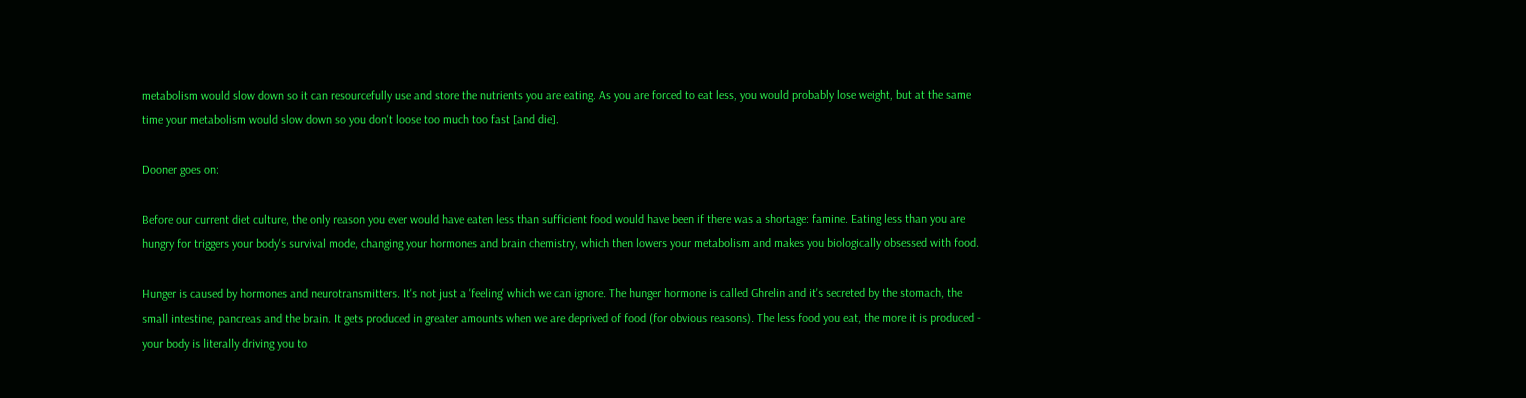metabolism would slow down so it can resourcefully use and store the nutrients you are eating. As you are forced to eat less, you would probably lose weight, but at the same time your metabolism would slow down so you don't loose too much too fast [and die].

Dooner goes on:

Before our current diet culture, the only reason you ever would have eaten less than sufficient food would have been if there was a shortage: famine. Eating less than you are hungry for triggers your body's survival mode, changing your hormones and brain chemistry, which then lowers your metabolism and makes you biologically obsessed with food.

Hunger is caused by hormones and neurotransmitters. It's not just a 'feeling' which we can ignore. The hunger hormone is called Ghrelin and it's secreted by the stomach, the small intestine, pancreas and the brain. It gets produced in greater amounts when we are deprived of food (for obvious reasons). The less food you eat, the more it is produced - your body is literally driving you to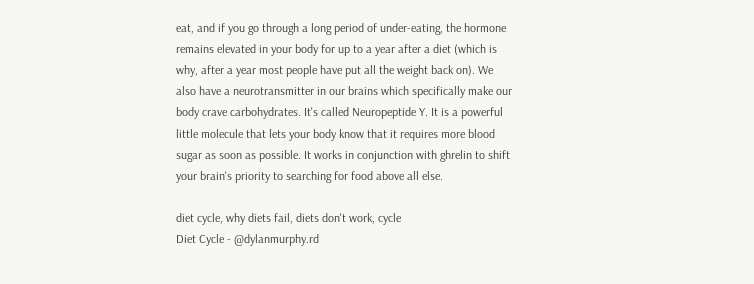eat, and if you go through a long period of under-eating, the hormone remains elevated in your body for up to a year after a diet (which is why, after a year most people have put all the weight back on). We also have a neurotransmitter in our brains which specifically make our body crave carbohydrates. It's called Neuropeptide Y. It is a powerful little molecule that lets your body know that it requires more blood sugar as soon as possible. It works in conjunction with ghrelin to shift your brain's priority to searching for food above all else.

diet cycle, why diets fail, diets don't work, cycle
Diet Cycle - @dylanmurphy.rd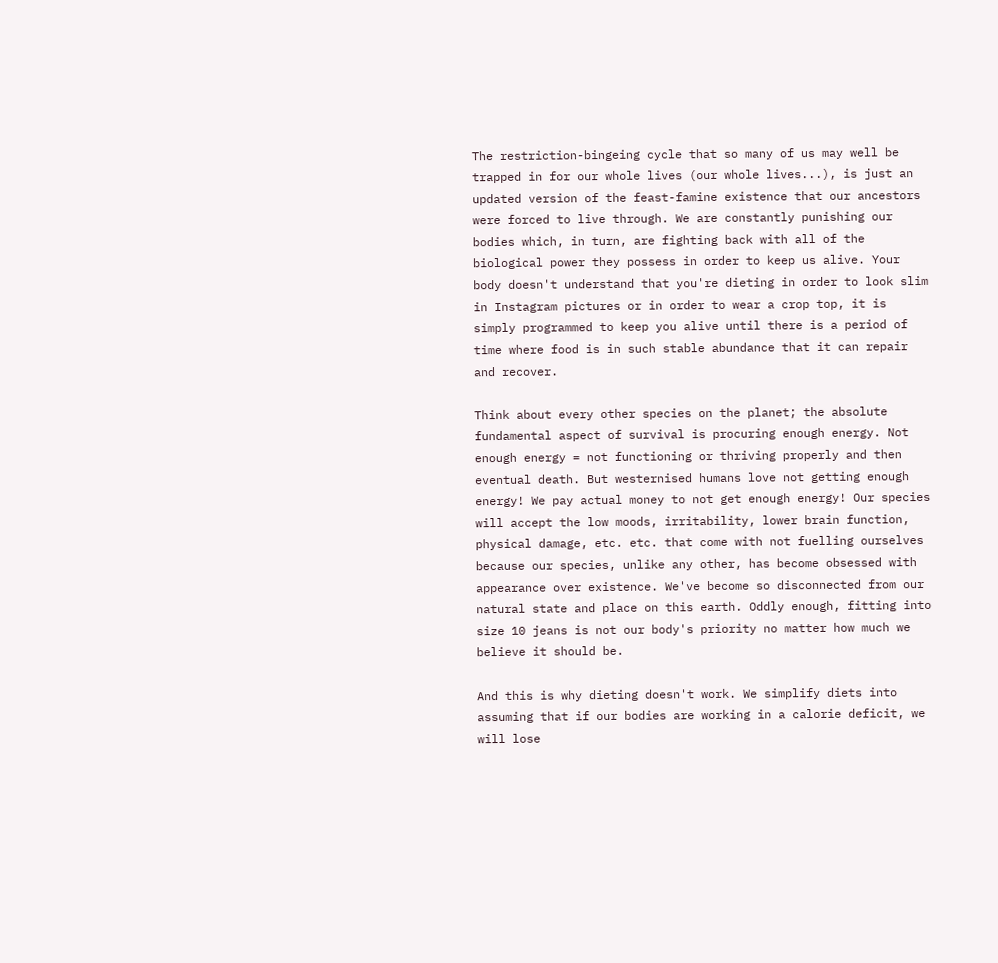The restriction-bingeing cycle that so many of us may well be trapped in for our whole lives (our whole lives...), is just an updated version of the feast-famine existence that our ancestors were forced to live through. We are constantly punishing our bodies which, in turn, are fighting back with all of the biological power they possess in order to keep us alive. Your body doesn't understand that you're dieting in order to look slim in Instagram pictures or in order to wear a crop top, it is simply programmed to keep you alive until there is a period of time where food is in such stable abundance that it can repair and recover.

Think about every other species on the planet; the absolute fundamental aspect of survival is procuring enough energy. Not enough energy = not functioning or thriving properly and then eventual death. But westernised humans love not getting enough energy! We pay actual money to not get enough energy! Our species will accept the low moods, irritability, lower brain function, physical damage, etc. etc. that come with not fuelling ourselves because our species, unlike any other, has become obsessed with appearance over existence. We've become so disconnected from our natural state and place on this earth. Oddly enough, fitting into size 10 jeans is not our body's priority no matter how much we believe it should be.

And this is why dieting doesn't work. We simplify diets into assuming that if our bodies are working in a calorie deficit, we will lose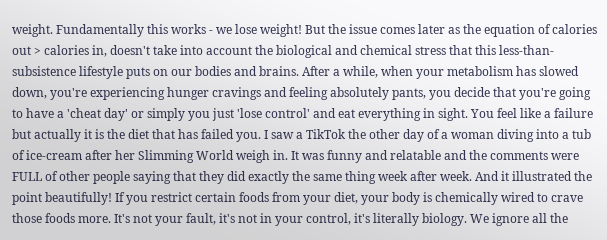weight. Fundamentally this works - we lose weight! But the issue comes later as the equation of calories out > calories in, doesn't take into account the biological and chemical stress that this less-than-subsistence lifestyle puts on our bodies and brains. After a while, when your metabolism has slowed down, you're experiencing hunger cravings and feeling absolutely pants, you decide that you're going to have a 'cheat day' or simply you just 'lose control' and eat everything in sight. You feel like a failure but actually it is the diet that has failed you. I saw a TikTok the other day of a woman diving into a tub of ice-cream after her Slimming World weigh in. It was funny and relatable and the comments were FULL of other people saying that they did exactly the same thing week after week. And it illustrated the point beautifully! If you restrict certain foods from your diet, your body is chemically wired to crave those foods more. It's not your fault, it's not in your control, it's literally biology. We ignore all the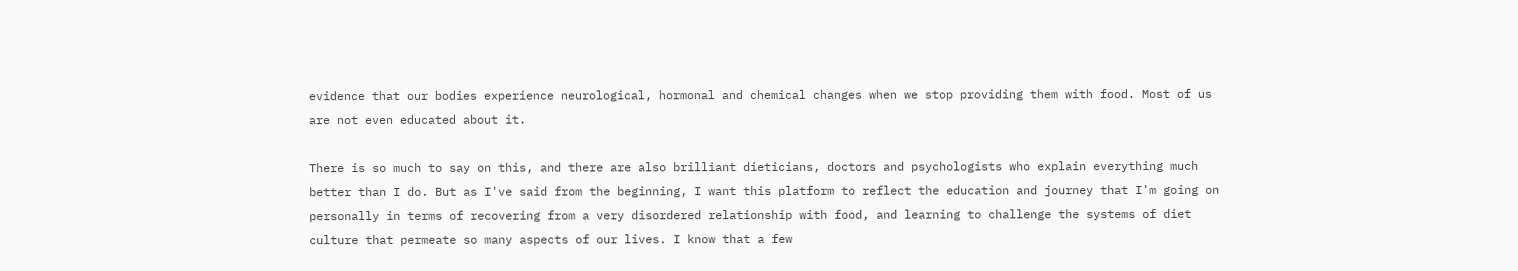evidence that our bodies experience neurological, hormonal and chemical changes when we stop providing them with food. Most of us are not even educated about it.

There is so much to say on this, and there are also brilliant dieticians, doctors and psychologists who explain everything much better than I do. But as I've said from the beginning, I want this platform to reflect the education and journey that I'm going on personally in terms of recovering from a very disordered relationship with food, and learning to challenge the systems of diet culture that permeate so many aspects of our lives. I know that a few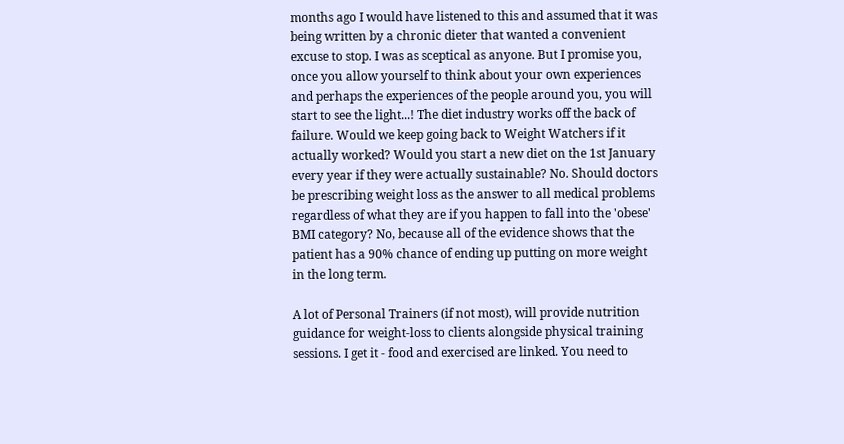months ago I would have listened to this and assumed that it was being written by a chronic dieter that wanted a convenient excuse to stop. I was as sceptical as anyone. But I promise you, once you allow yourself to think about your own experiences and perhaps the experiences of the people around you, you will start to see the light...! The diet industry works off the back of failure. Would we keep going back to Weight Watchers if it actually worked? Would you start a new diet on the 1st January every year if they were actually sustainable? No. Should doctors be prescribing weight loss as the answer to all medical problems regardless of what they are if you happen to fall into the 'obese' BMI category? No, because all of the evidence shows that the patient has a 90% chance of ending up putting on more weight in the long term.

A lot of Personal Trainers (if not most), will provide nutrition guidance for weight-loss to clients alongside physical training sessions. I get it - food and exercised are linked. You need to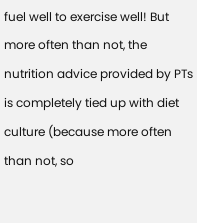fuel well to exercise well! But more often than not, the nutrition advice provided by PTs is completely tied up with diet culture (because more often than not, so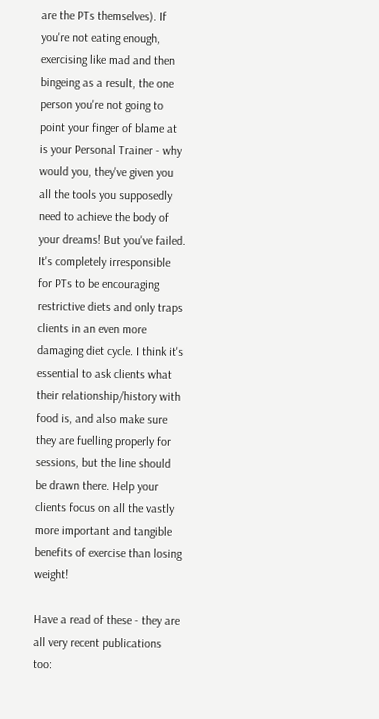are the PTs themselves). If you're not eating enough, exercising like mad and then bingeing as a result, the one person you're not going to point your finger of blame at is your Personal Trainer - why would you, they've given you all the tools you supposedly need to achieve the body of your dreams! But you've failed. It's completely irresponsible for PTs to be encouraging restrictive diets and only traps clients in an even more damaging diet cycle. I think it's essential to ask clients what their relationship/history with food is, and also make sure they are fuelling properly for sessions, but the line should be drawn there. Help your clients focus on all the vastly more important and tangible benefits of exercise than losing weight!

Have a read of these - they are all very recent publications too: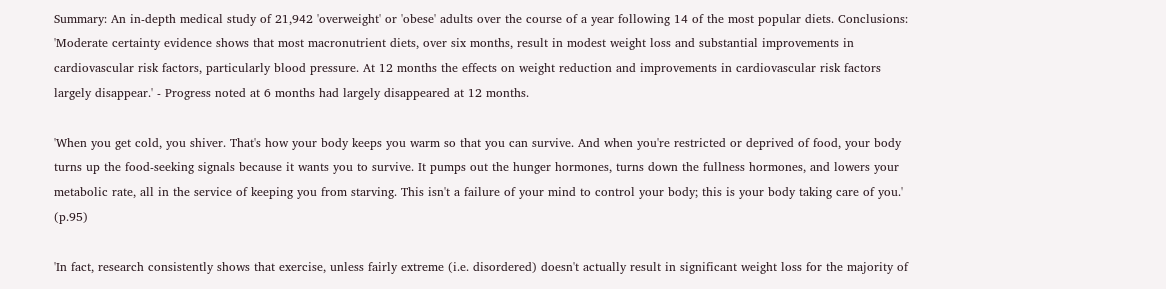Summary: An in-depth medical study of 21,942 'overweight' or 'obese' adults over the course of a year following 14 of the most popular diets. Conclusions: 'Moderate certainty evidence shows that most macronutrient diets, over six months, result in modest weight loss and substantial improvements in cardiovascular risk factors, particularly blood pressure. At 12 months the effects on weight reduction and improvements in cardiovascular risk factors largely disappear.' - Progress noted at 6 months had largely disappeared at 12 months.

'When you get cold, you shiver. That's how your body keeps you warm so that you can survive. And when you're restricted or deprived of food, your body turns up the food-seeking signals because it wants you to survive. It pumps out the hunger hormones, turns down the fullness hormones, and lowers your metabolic rate, all in the service of keeping you from starving. This isn't a failure of your mind to control your body; this is your body taking care of you.' (p.95)

'In fact, research consistently shows that exercise, unless fairly extreme (i.e. disordered) doesn't actually result in significant weight loss for the majority of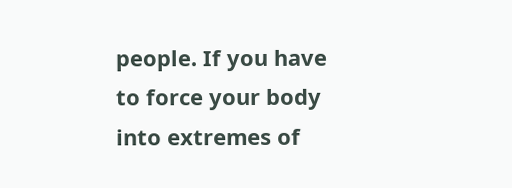people. If you have to force your body into extremes of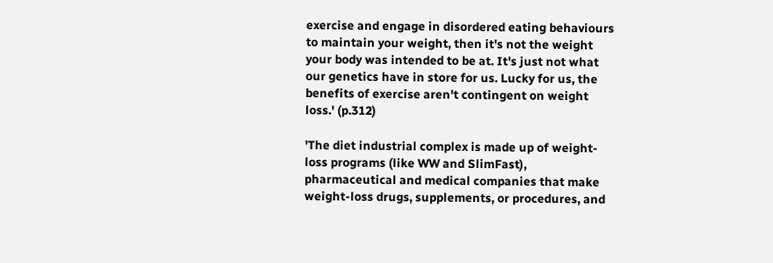exercise and engage in disordered eating behaviours to maintain your weight, then it's not the weight your body was intended to be at. It's just not what our genetics have in store for us. Lucky for us, the benefits of exercise aren't contingent on weight loss.' (p.312)

'The diet industrial complex is made up of weight-loss programs (like WW and SlimFast), pharmaceutical and medical companies that make weight-loss drugs, supplements, or procedures, and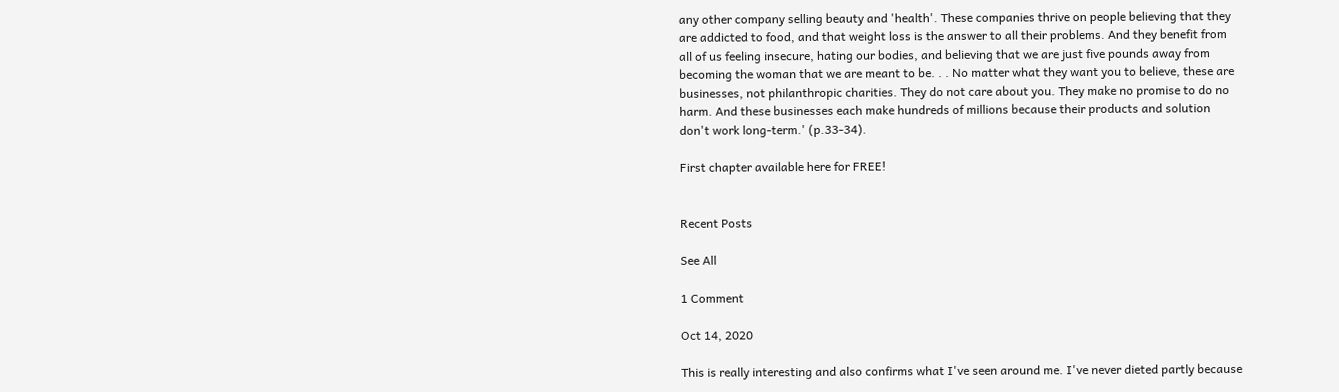any other company selling beauty and 'health'. These companies thrive on people believing that they are addicted to food, and that weight loss is the answer to all their problems. And they benefit from all of us feeling insecure, hating our bodies, and believing that we are just five pounds away from becoming the woman that we are meant to be. . . No matter what they want you to believe, these are businesses, not philanthropic charities. They do not care about you. They make no promise to do no harm. And these businesses each make hundreds of millions because their products and solution don't work long-term.' (p.33-34).

First chapter available here for FREE!


Recent Posts

See All

1 Comment

Oct 14, 2020

This is really interesting and also confirms what I've seen around me. I've never dieted partly because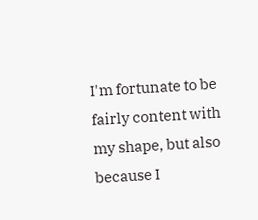I'm fortunate to be fairly content with my shape, but also because I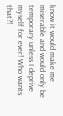know it would make me miserable and would only be temporary unless I deprive myself for ever! Who wants that?!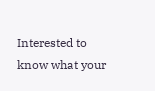Interested to know what your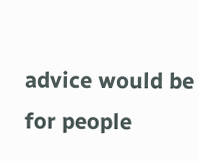advice would be for people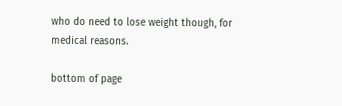who do need to lose weight though, for medical reasons.

bottom of page